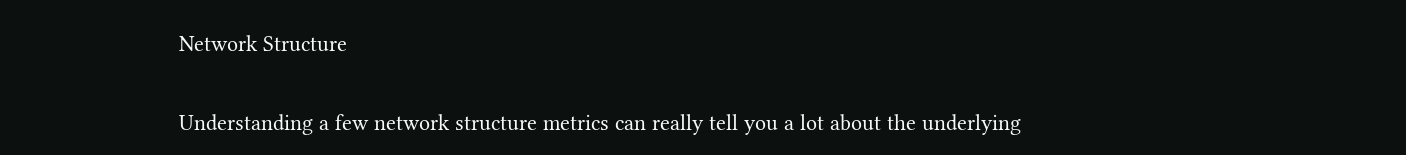Network Structure

Understanding a few network structure metrics can really tell you a lot about the underlying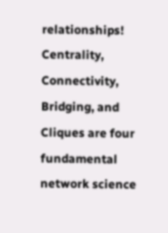relationships! Centrality, Connectivity, Bridging, and Cliques are four fundamental network science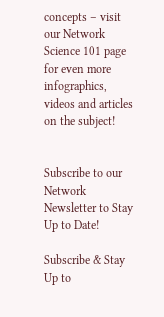concepts – visit our Network Science 101 page for even more infographics, videos and articles on the subject!


Subscribe to our Network Newsletter to Stay Up to Date!

Subscribe & Stay Up to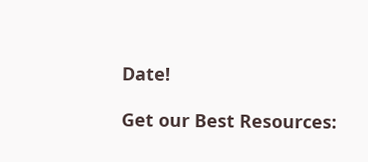Date!

Get our Best Resources: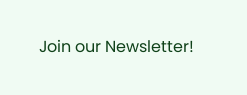Join our Newsletter!